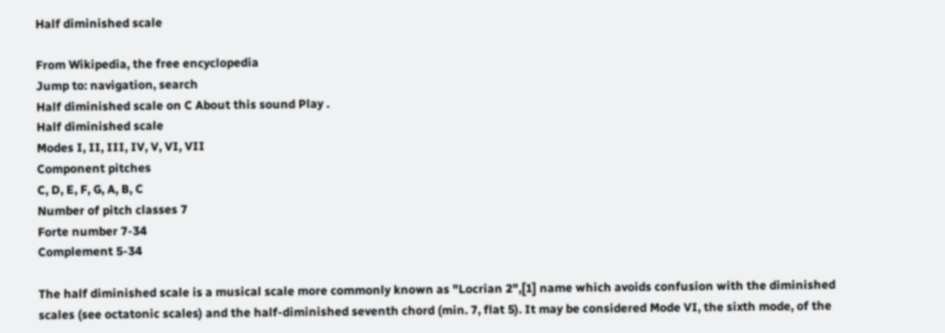Half diminished scale

From Wikipedia, the free encyclopedia
Jump to: navigation, search
Half diminished scale on C About this sound Play .
Half diminished scale
Modes I, II, III, IV, V, VI, VII
Component pitches
C, D, E, F, G, A, B, C
Number of pitch classes 7
Forte number 7-34
Complement 5-34

The half diminished scale is a musical scale more commonly known as "Locrian 2",[1] name which avoids confusion with the diminished scales (see octatonic scales) and the half-diminished seventh chord (min. 7, flat 5). It may be considered Mode VI, the sixth mode, of the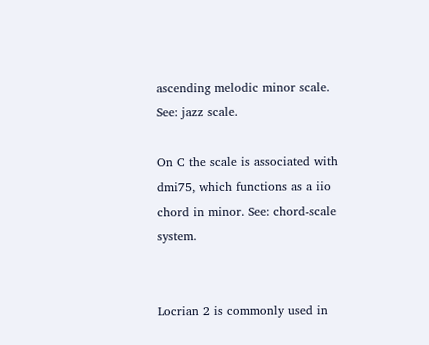ascending melodic minor scale. See: jazz scale.

On C the scale is associated with dmi75, which functions as a iio chord in minor. See: chord-scale system.


Locrian 2 is commonly used in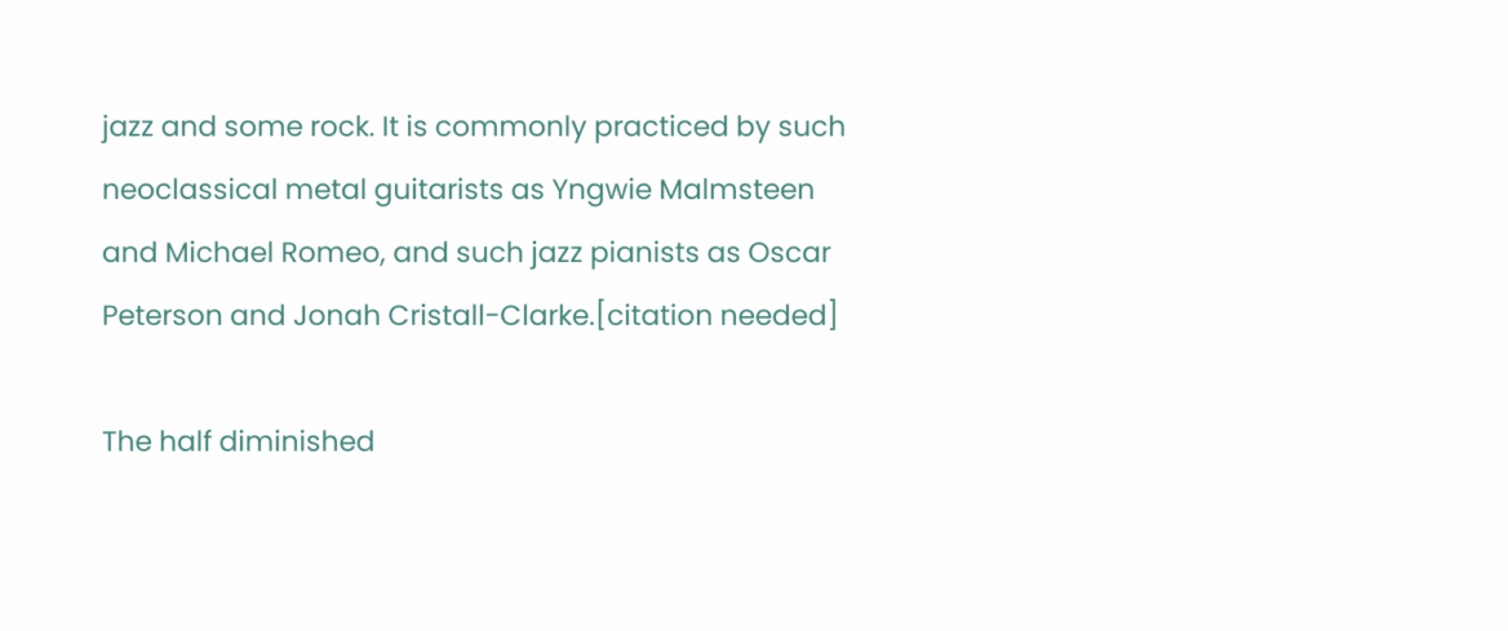jazz and some rock. It is commonly practiced by such neoclassical metal guitarists as Yngwie Malmsteen and Michael Romeo, and such jazz pianists as Oscar Peterson and Jonah Cristall-Clarke.[citation needed]

The half diminished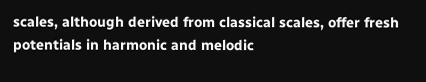scales, although derived from classical scales, offer fresh potentials in harmonic and melodic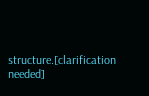structure.[clarification needed]